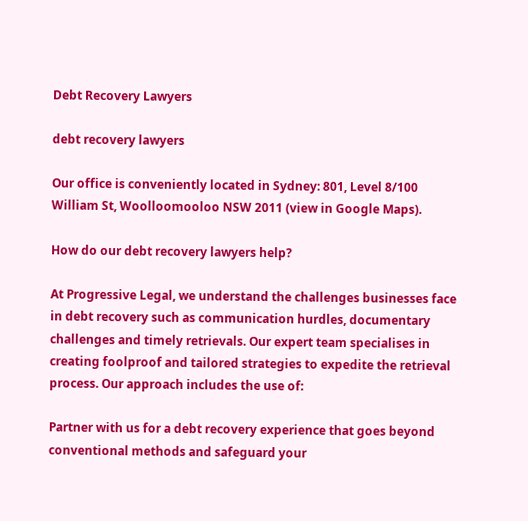Debt Recovery Lawyers

debt recovery lawyers

Our office is conveniently located in Sydney: 801, Level 8/100 William St, Woolloomooloo NSW 2011 (view in Google Maps).

How do our debt recovery lawyers help?

At Progressive Legal, we understand the challenges businesses face in debt recovery such as communication hurdles, documentary challenges and timely retrievals. Our expert team specialises in creating foolproof and tailored strategies to expedite the retrieval process. Our approach includes the use of:

Partner with us for a debt recovery experience that goes beyond conventional methods and safeguard your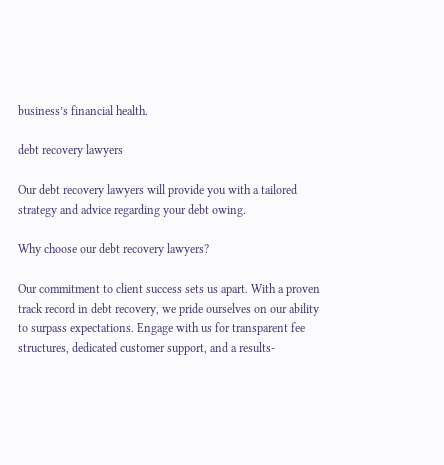business’s financial health.

debt recovery lawyers

Our debt recovery lawyers will provide you with a tailored strategy and advice regarding your debt owing.

Why choose our debt recovery lawyers?

Our commitment to client success sets us apart. With a proven track record in debt recovery, we pride ourselves on our ability to surpass expectations. Engage with us for transparent fee structures, dedicated customer support, and a results-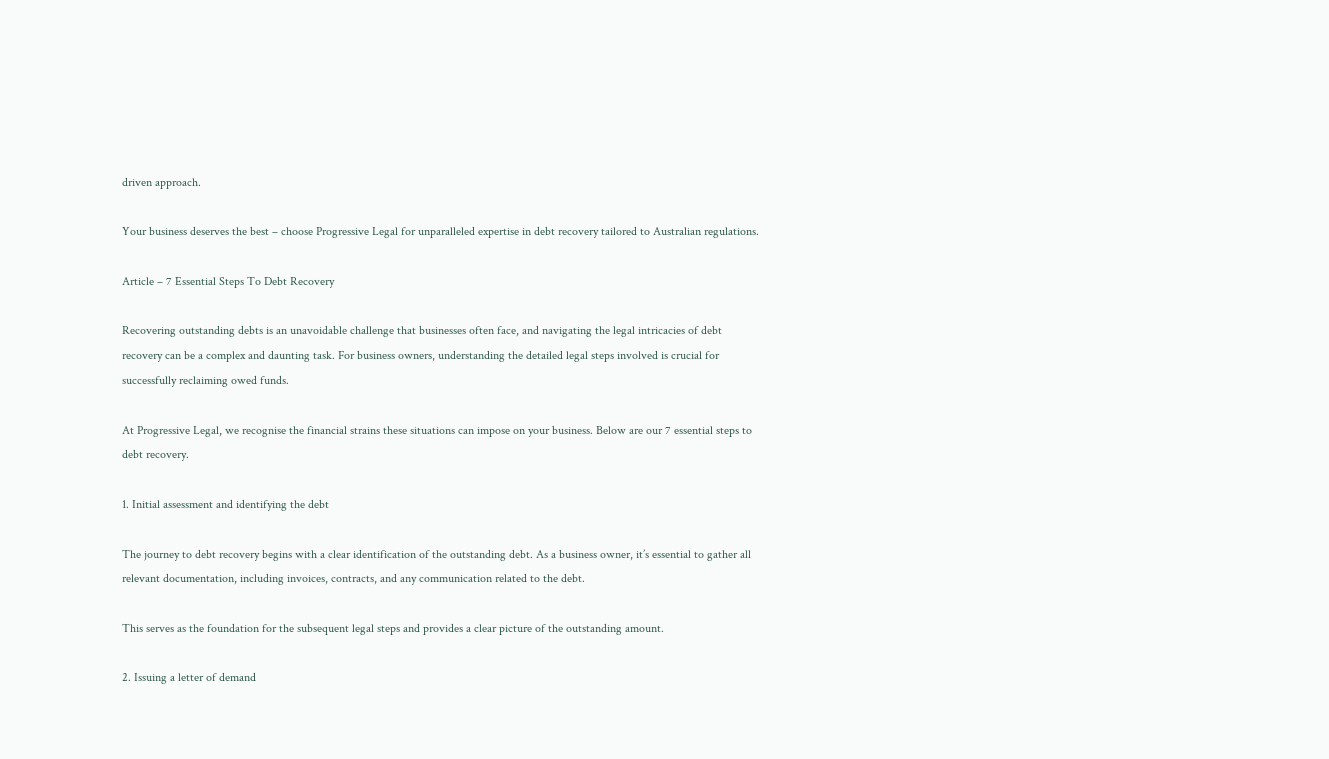driven approach.

Your business deserves the best – choose Progressive Legal for unparalleled expertise in debt recovery tailored to Australian regulations.

Article – 7 Essential Steps To Debt Recovery

Recovering outstanding debts is an unavoidable challenge that businesses often face, and navigating the legal intricacies of debt recovery can be a complex and daunting task. For business owners, understanding the detailed legal steps involved is crucial for successfully reclaiming owed funds.

At Progressive Legal, we recognise the financial strains these situations can impose on your business. Below are our 7 essential steps to debt recovery.

1. Initial assessment and identifying the debt

The journey to debt recovery begins with a clear identification of the outstanding debt. As a business owner, it’s essential to gather all relevant documentation, including invoices, contracts, and any communication related to the debt.

This serves as the foundation for the subsequent legal steps and provides a clear picture of the outstanding amount.

2. Issuing a letter of demand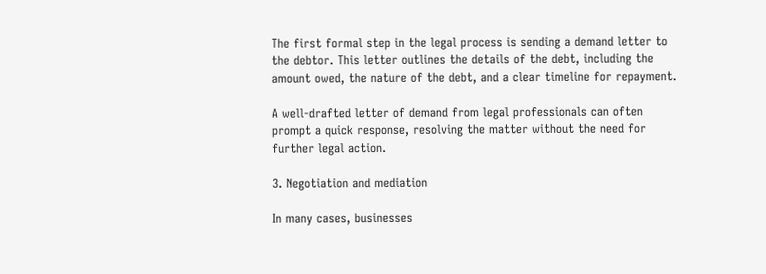The first formal step in the legal process is sending a demand letter to the debtor. This letter outlines the details of the debt, including the amount owed, the nature of the debt, and a clear timeline for repayment.

A well-drafted letter of demand from legal professionals can often prompt a quick response, resolving the matter without the need for further legal action.

3. Negotiation and mediation

In many cases, businesses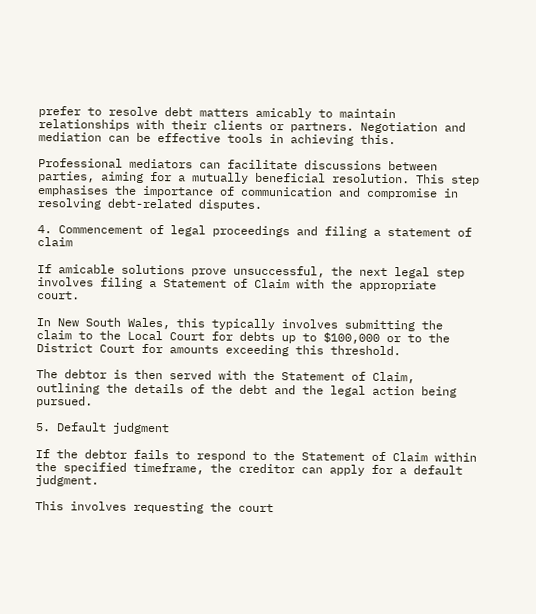prefer to resolve debt matters amicably to maintain relationships with their clients or partners. Negotiation and mediation can be effective tools in achieving this.

Professional mediators can facilitate discussions between parties, aiming for a mutually beneficial resolution. This step emphasises the importance of communication and compromise in resolving debt-related disputes.

4. Commencement of legal proceedings and filing a statement of claim

If amicable solutions prove unsuccessful, the next legal step involves filing a Statement of Claim with the appropriate court.

In New South Wales, this typically involves submitting the claim to the Local Court for debts up to $100,000 or to the District Court for amounts exceeding this threshold.

The debtor is then served with the Statement of Claim, outlining the details of the debt and the legal action being pursued.

5. Default judgment

If the debtor fails to respond to the Statement of Claim within the specified timeframe, the creditor can apply for a default judgment.

This involves requesting the court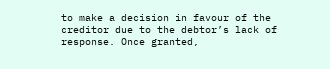to make a decision in favour of the creditor due to the debtor’s lack of response. Once granted,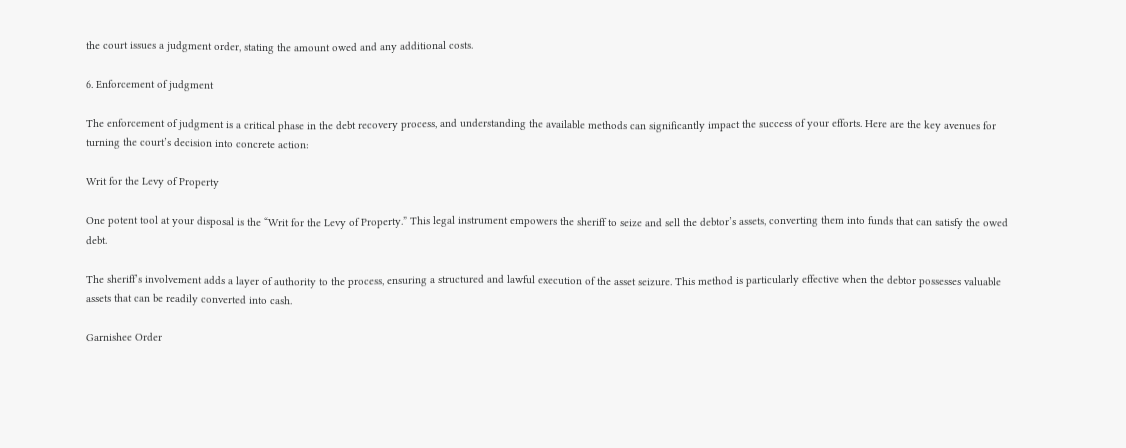the court issues a judgment order, stating the amount owed and any additional costs.

6. Enforcement of judgment

The enforcement of judgment is a critical phase in the debt recovery process, and understanding the available methods can significantly impact the success of your efforts. Here are the key avenues for turning the court’s decision into concrete action:

Writ for the Levy of Property

One potent tool at your disposal is the “Writ for the Levy of Property.” This legal instrument empowers the sheriff to seize and sell the debtor’s assets, converting them into funds that can satisfy the owed debt.

The sheriff’s involvement adds a layer of authority to the process, ensuring a structured and lawful execution of the asset seizure. This method is particularly effective when the debtor possesses valuable assets that can be readily converted into cash.

Garnishee Order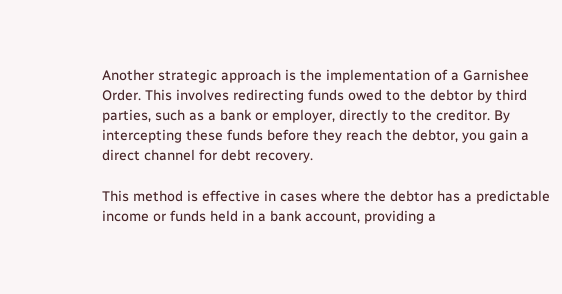Another strategic approach is the implementation of a Garnishee Order. This involves redirecting funds owed to the debtor by third parties, such as a bank or employer, directly to the creditor. By intercepting these funds before they reach the debtor, you gain a direct channel for debt recovery.

This method is effective in cases where the debtor has a predictable income or funds held in a bank account, providing a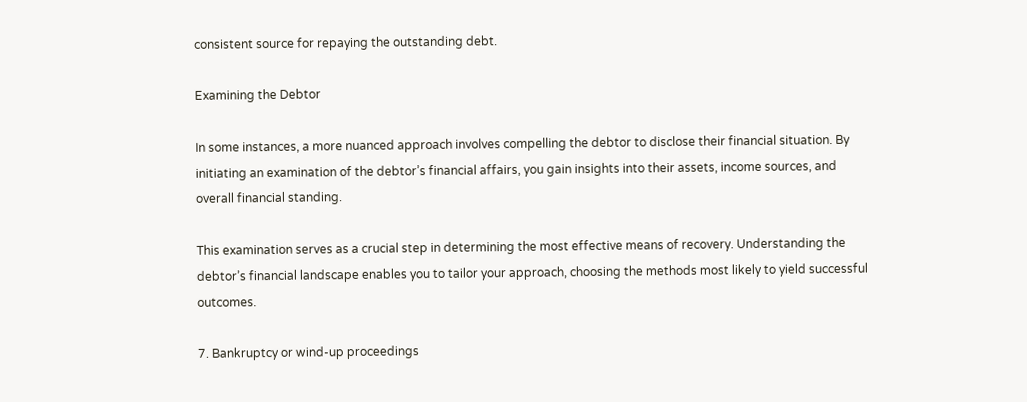consistent source for repaying the outstanding debt.

Examining the Debtor

In some instances, a more nuanced approach involves compelling the debtor to disclose their financial situation. By initiating an examination of the debtor’s financial affairs, you gain insights into their assets, income sources, and overall financial standing.

This examination serves as a crucial step in determining the most effective means of recovery. Understanding the debtor’s financial landscape enables you to tailor your approach, choosing the methods most likely to yield successful outcomes.

7. Bankruptcy or wind-up proceedings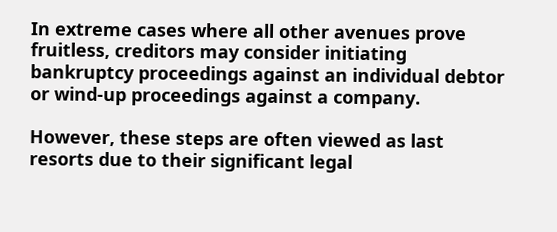In extreme cases where all other avenues prove fruitless, creditors may consider initiating bankruptcy proceedings against an individual debtor or wind-up proceedings against a company.

However, these steps are often viewed as last resorts due to their significant legal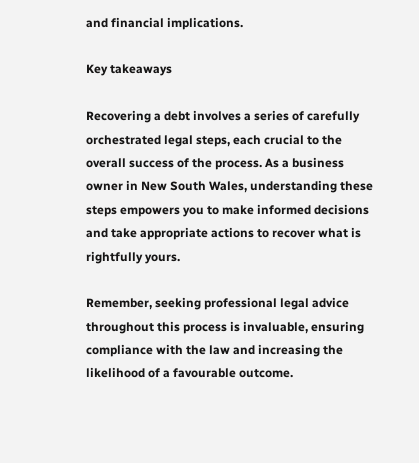and financial implications.

Key takeaways

Recovering a debt involves a series of carefully orchestrated legal steps, each crucial to the overall success of the process. As a business owner in New South Wales, understanding these steps empowers you to make informed decisions and take appropriate actions to recover what is rightfully yours.

Remember, seeking professional legal advice throughout this process is invaluable, ensuring compliance with the law and increasing the likelihood of a favourable outcome.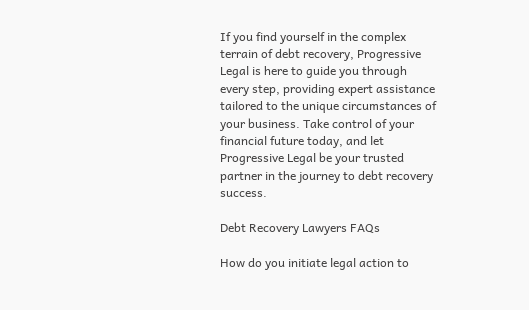If you find yourself in the complex terrain of debt recovery, Progressive Legal is here to guide you through every step, providing expert assistance tailored to the unique circumstances of your business. Take control of your financial future today, and let Progressive Legal be your trusted partner in the journey to debt recovery success.

Debt Recovery Lawyers FAQs

How do you initiate legal action to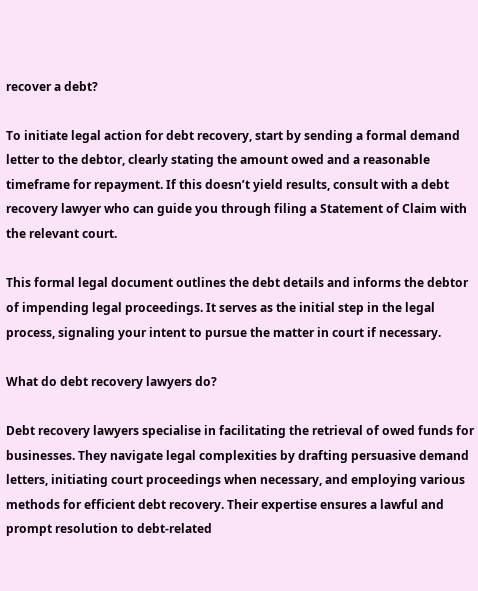recover a debt?

To initiate legal action for debt recovery, start by sending a formal demand letter to the debtor, clearly stating the amount owed and a reasonable timeframe for repayment. If this doesn’t yield results, consult with a debt recovery lawyer who can guide you through filing a Statement of Claim with the relevant court.

This formal legal document outlines the debt details and informs the debtor of impending legal proceedings. It serves as the initial step in the legal process, signaling your intent to pursue the matter in court if necessary.

What do debt recovery lawyers do?

Debt recovery lawyers specialise in facilitating the retrieval of owed funds for businesses. They navigate legal complexities by drafting persuasive demand letters, initiating court proceedings when necessary, and employing various methods for efficient debt recovery. Their expertise ensures a lawful and prompt resolution to debt-related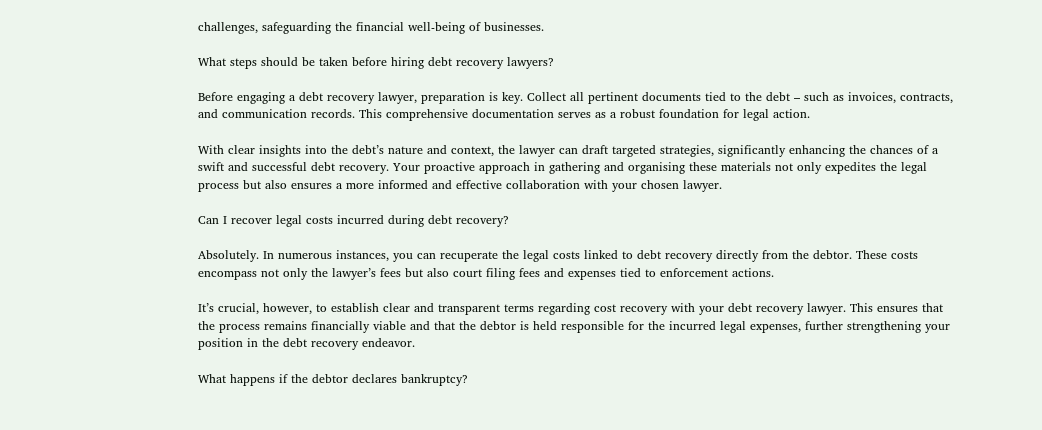challenges, safeguarding the financial well-being of businesses.

What steps should be taken before hiring debt recovery lawyers?

Before engaging a debt recovery lawyer, preparation is key. Collect all pertinent documents tied to the debt – such as invoices, contracts, and communication records. This comprehensive documentation serves as a robust foundation for legal action.

With clear insights into the debt’s nature and context, the lawyer can draft targeted strategies, significantly enhancing the chances of a swift and successful debt recovery. Your proactive approach in gathering and organising these materials not only expedites the legal process but also ensures a more informed and effective collaboration with your chosen lawyer.

Can I recover legal costs incurred during debt recovery?

Absolutely. In numerous instances, you can recuperate the legal costs linked to debt recovery directly from the debtor. These costs encompass not only the lawyer’s fees but also court filing fees and expenses tied to enforcement actions.

It’s crucial, however, to establish clear and transparent terms regarding cost recovery with your debt recovery lawyer. This ensures that the process remains financially viable and that the debtor is held responsible for the incurred legal expenses, further strengthening your position in the debt recovery endeavor.

What happens if the debtor declares bankruptcy?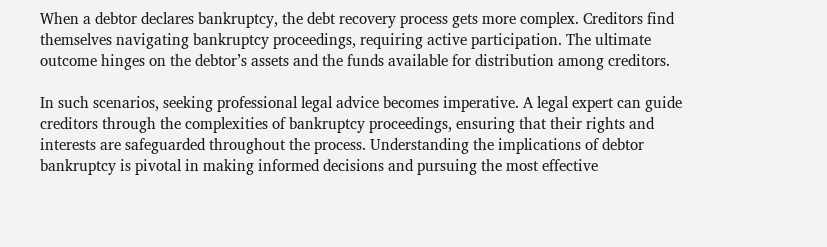When a debtor declares bankruptcy, the debt recovery process gets more complex. Creditors find themselves navigating bankruptcy proceedings, requiring active participation. The ultimate outcome hinges on the debtor’s assets and the funds available for distribution among creditors.

In such scenarios, seeking professional legal advice becomes imperative. A legal expert can guide creditors through the complexities of bankruptcy proceedings, ensuring that their rights and interests are safeguarded throughout the process. Understanding the implications of debtor bankruptcy is pivotal in making informed decisions and pursuing the most effective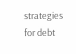strategies for debt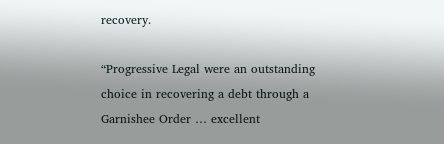recovery.

“Progressive Legal were an outstanding choice in recovering a debt through a Garnishee Order … excellent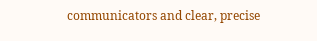communicators and clear, precise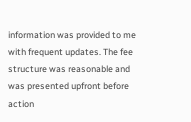information was provided to me with frequent updates. The fee structure was reasonable and was presented upfront before action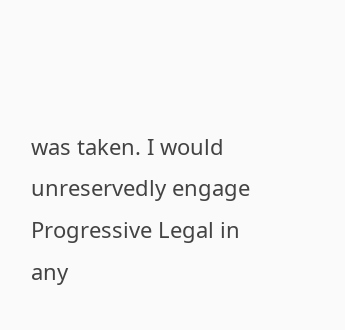was taken. I would unreservedly engage Progressive Legal in any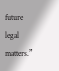future legal matters.”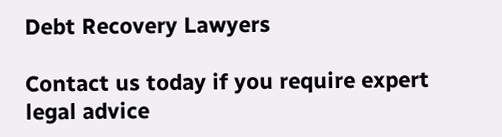Debt Recovery Lawyers

Contact us today if you require expert legal advice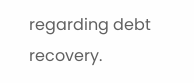regarding debt recovery.